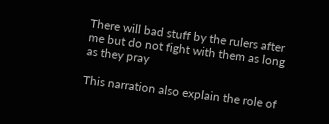There will bad stuff by the rulers after me but do not fight with them as long as they pray

This narration also explain the role of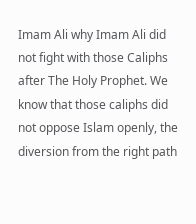Imam Ali why Imam Ali did not fight with those Caliphs after The Holy Prophet. We know that those caliphs did not oppose Islam openly, the diversion from the right path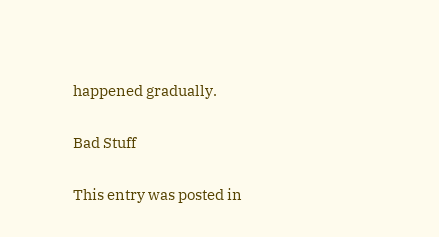happened gradually.

Bad Stuff

This entry was posted in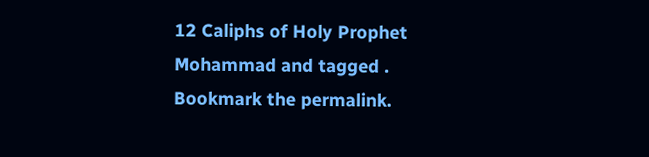12 Caliphs of Holy Prophet Mohammad and tagged . Bookmark the permalink.